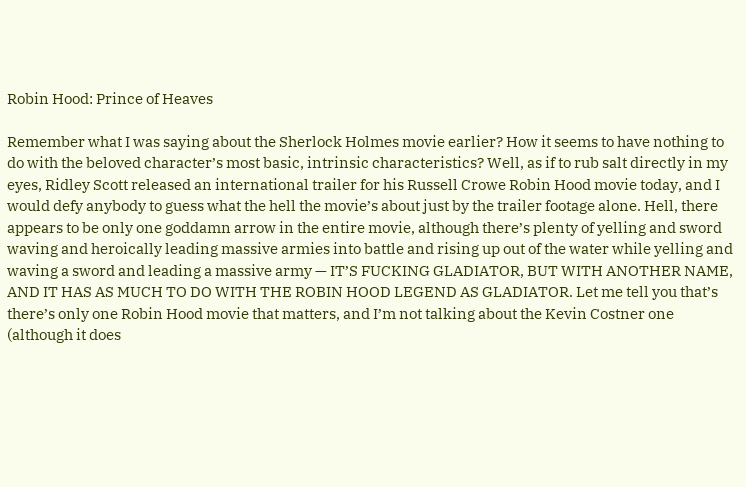Robin Hood: Prince of Heaves

Remember what I was saying about the Sherlock Holmes movie earlier? How it seems to have nothing to do with the beloved character’s most basic, intrinsic characteristics? Well, as if to rub salt directly in my eyes, Ridley Scott released an international trailer for his Russell Crowe Robin Hood movie today, and I would defy anybody to guess what the hell the movie’s about just by the trailer footage alone. Hell, there appears to be only one goddamn arrow in the entire movie, although there’s plenty of yelling and sword waving and heroically leading massive armies into battle and rising up out of the water while yelling and waving a sword and leading a massive army — IT’S FUCKING GLADIATOR, BUT WITH ANOTHER NAME, AND IT HAS AS MUCH TO DO WITH THE ROBIN HOOD LEGEND AS GLADIATOR. Let me tell you that’s there’s only one Robin Hood movie that matters, and I’m not talking about the Kevin Costner one (although it does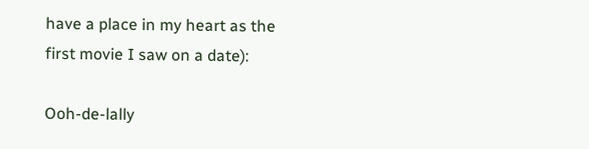have a place in my heart as the first movie I saw on a date):

Ooh-de-lally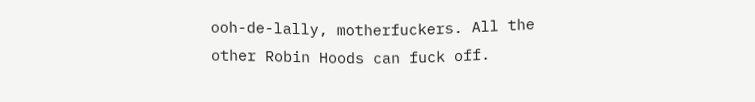ooh-de-lally, motherfuckers. All the other Robin Hoods can fuck off.